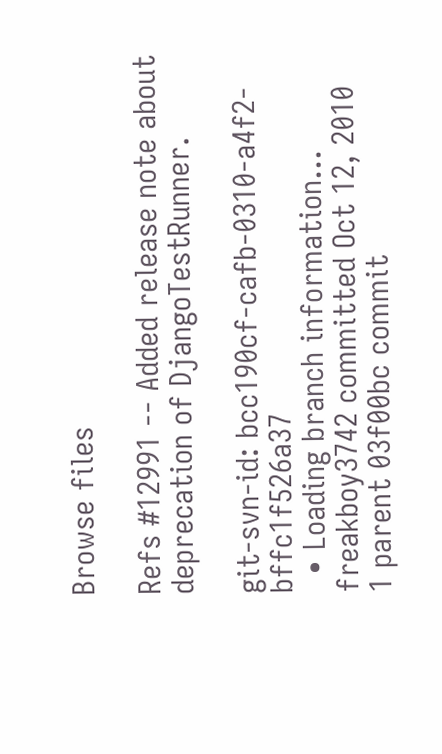Browse files

Refs #12991 -- Added release note about deprecation of DjangoTestRunner.

git-svn-id: bcc190cf-cafb-0310-a4f2-bffc1f526a37
  • Loading branch information...
freakboy3742 committed Oct 12, 2010
1 parent 03f00bc commit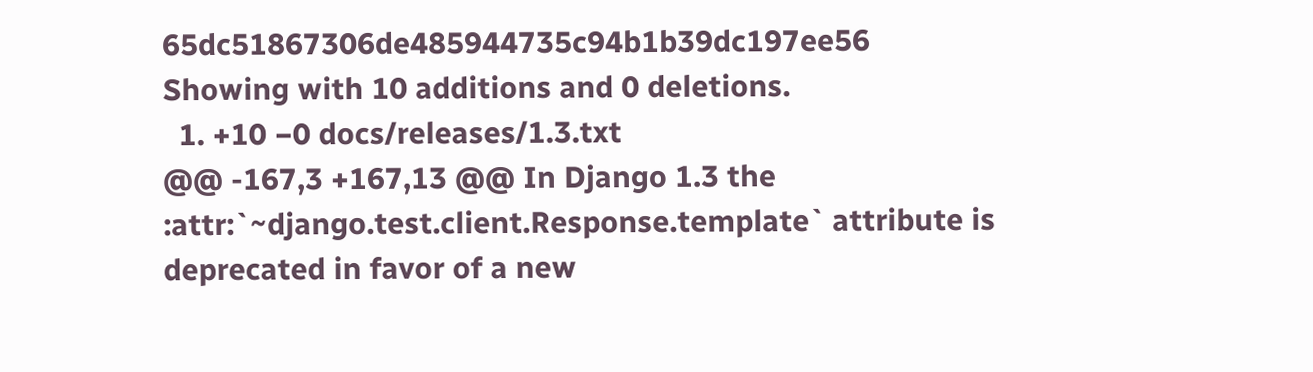65dc51867306de485944735c94b1b39dc197ee56
Showing with 10 additions and 0 deletions.
  1. +10 −0 docs/releases/1.3.txt
@@ -167,3 +167,13 @@ In Django 1.3 the :attr:`~django.test.client.Response.template` attribute is
deprecated in favor of a new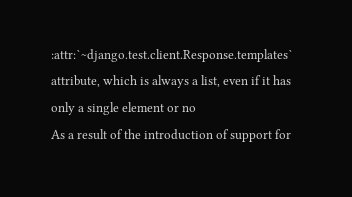:attr:`~django.test.client.Response.templates`
attribute, which is always a list, even if it has only a single element or no
As a result of the introduction of support for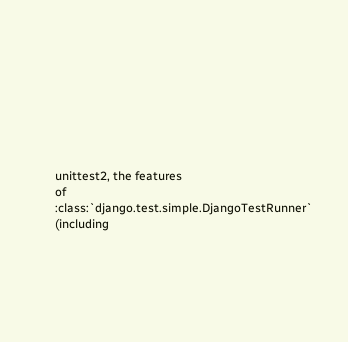unittest2, the features
of :class:`django.test.simple.DjangoTestRunner` (including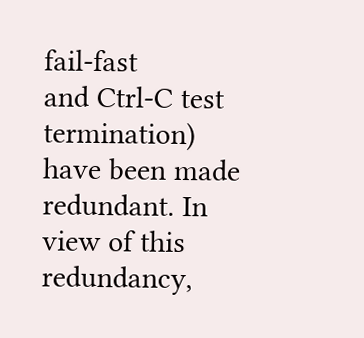fail-fast
and Ctrl-C test termination) have been made redundant. In view of this
redundancy,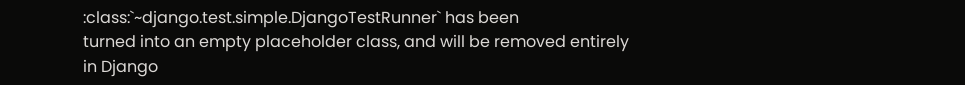:class:`~django.test.simple.DjangoTestRunner` has been
turned into an empty placeholder class, and will be removed entirely
in Django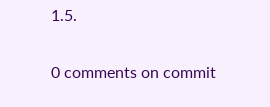1.5.

0 comments on commit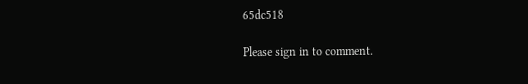65dc518

Please sign in to comment.